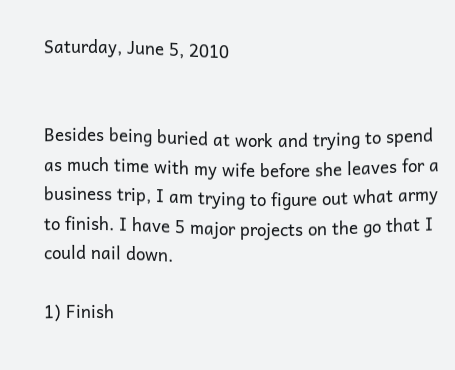Saturday, June 5, 2010


Besides being buried at work and trying to spend as much time with my wife before she leaves for a business trip, I am trying to figure out what army to finish. I have 5 major projects on the go that I could nail down.

1) Finish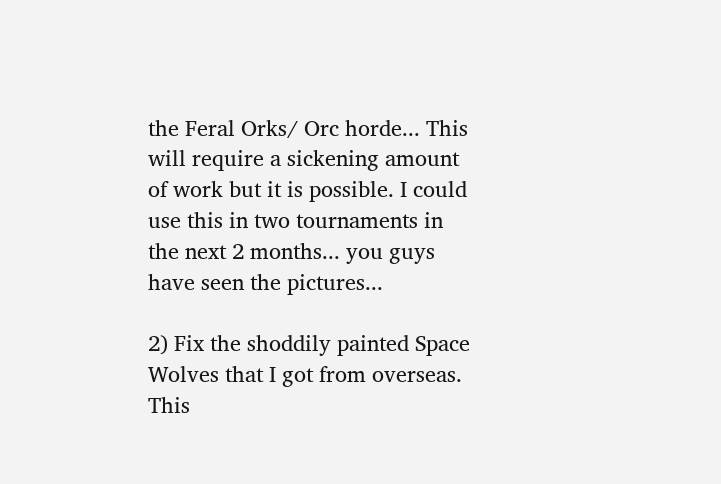the Feral Orks/ Orc horde... This will require a sickening amount of work but it is possible. I could use this in two tournaments in the next 2 months... you guys have seen the pictures...

2) Fix the shoddily painted Space Wolves that I got from overseas. This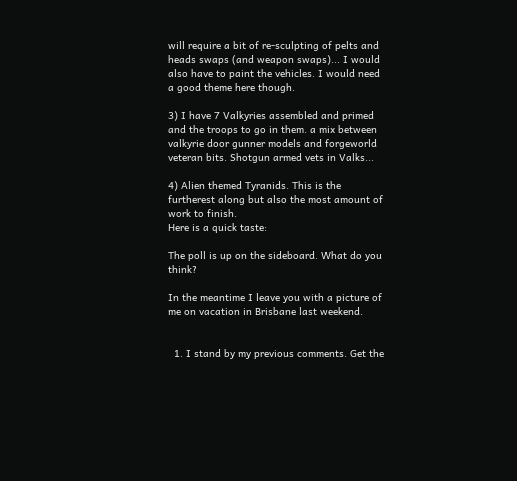will require a bit of re-sculpting of pelts and heads swaps (and weapon swaps)... I would also have to paint the vehicles. I would need a good theme here though.

3) I have 7 Valkyries assembled and primed and the troops to go in them. a mix between valkyrie door gunner models and forgeworld veteran bits. Shotgun armed vets in Valks...

4) Alien themed Tyranids. This is the furtherest along but also the most amount of work to finish.
Here is a quick taste:

The poll is up on the sideboard. What do you think?

In the meantime I leave you with a picture of me on vacation in Brisbane last weekend.


  1. I stand by my previous comments. Get the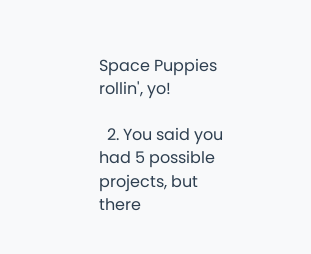Space Puppies rollin', yo!

  2. You said you had 5 possible projects, but there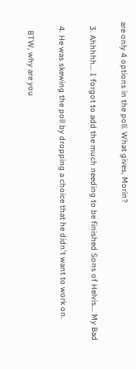are only 4 options in the poll. What gives, Morin?

  3. Ahhhhh... I forgot to add the much needing to be finished Sons of Helvis... My Bad

  4. He was skewing the poll by dropping a choice that he didn't want to work on.

    BTW, why are you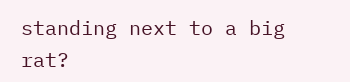standing next to a big rat?